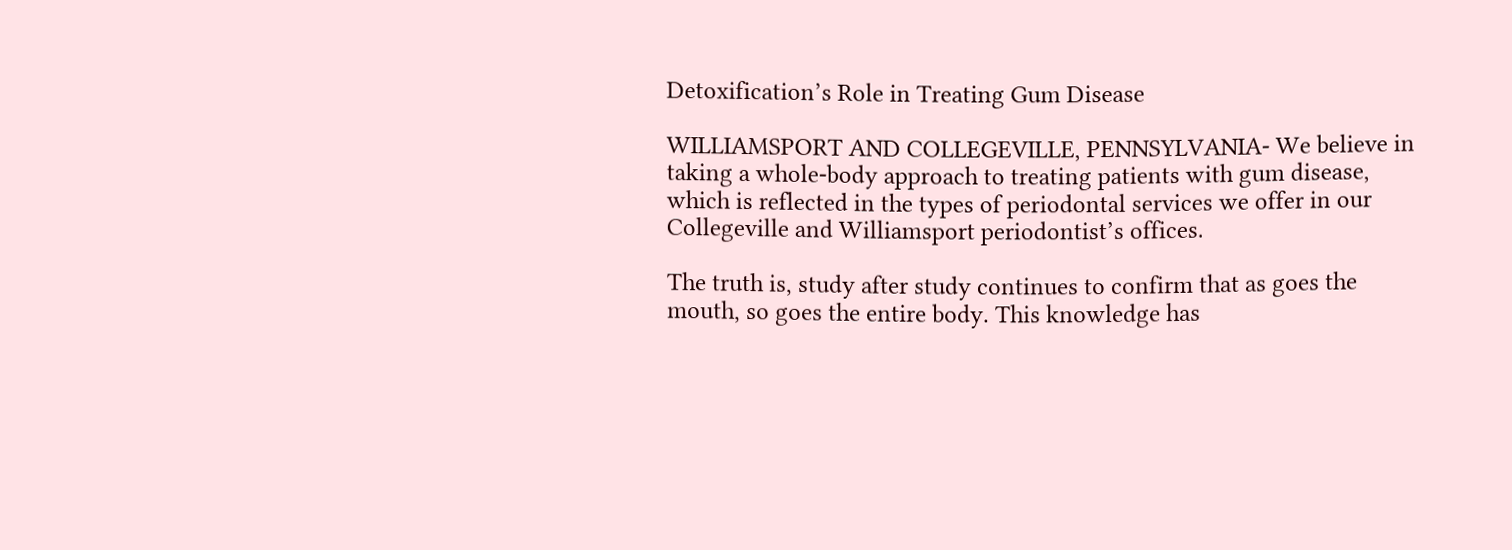Detoxification’s Role in Treating Gum Disease

WILLIAMSPORT AND COLLEGEVILLE, PENNSYLVANIA- We believe in taking a whole-body approach to treating patients with gum disease, which is reflected in the types of periodontal services we offer in our Collegeville and Williamsport periodontist’s offices.

The truth is, study after study continues to confirm that as goes the mouth, so goes the entire body. This knowledge has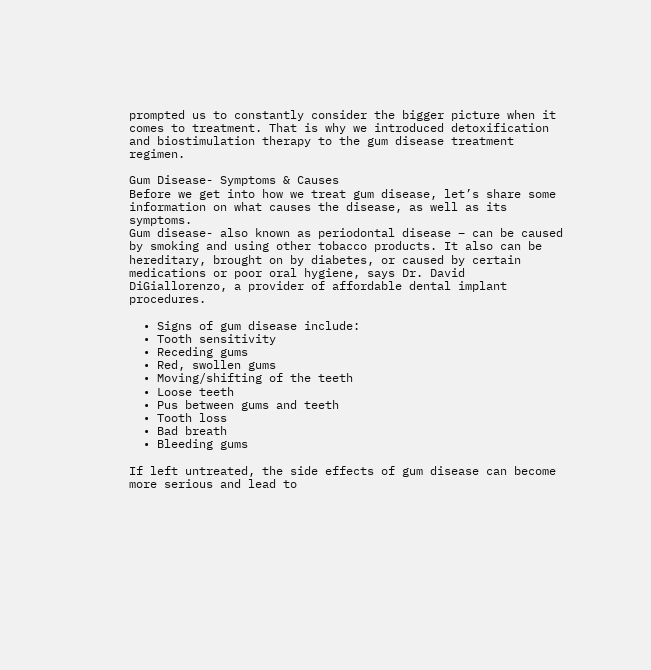prompted us to constantly consider the bigger picture when it comes to treatment. That is why we introduced detoxification and biostimulation therapy to the gum disease treatment regimen.

Gum Disease- Symptoms & Causes
Before we get into how we treat gum disease, let’s share some information on what causes the disease, as well as its symptoms.
Gum disease- also known as periodontal disease – can be caused by smoking and using other tobacco products. It also can be hereditary, brought on by diabetes, or caused by certain medications or poor oral hygiene, says Dr. David DiGiallorenzo, a provider of affordable dental implant procedures.

  • Signs of gum disease include:
  • Tooth sensitivity
  • Receding gums
  • Red, swollen gums
  • Moving/shifting of the teeth
  • Loose teeth
  • Pus between gums and teeth
  • Tooth loss
  • Bad breath
  • Bleeding gums

If left untreated, the side effects of gum disease can become more serious and lead to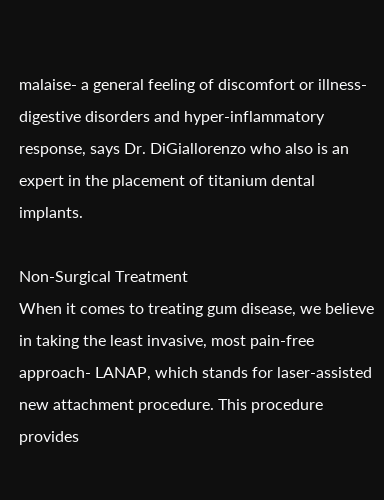malaise- a general feeling of discomfort or illness- digestive disorders and hyper-inflammatory response, says Dr. DiGiallorenzo who also is an expert in the placement of titanium dental implants.

Non-Surgical Treatment
When it comes to treating gum disease, we believe in taking the least invasive, most pain-free approach- LANAP, which stands for laser-assisted new attachment procedure. This procedure provides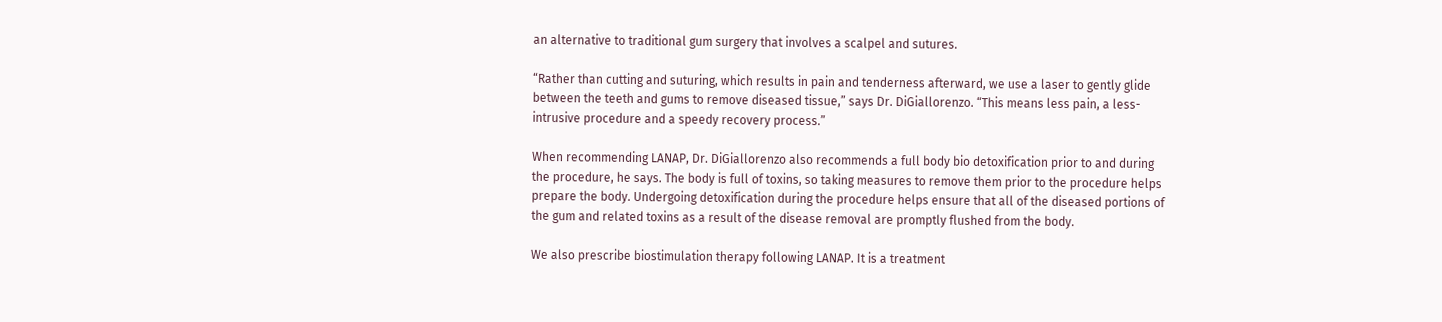an alternative to traditional gum surgery that involves a scalpel and sutures.

“Rather than cutting and suturing, which results in pain and tenderness afterward, we use a laser to gently glide between the teeth and gums to remove diseased tissue,” says Dr. DiGiallorenzo. “This means less pain, a less-intrusive procedure and a speedy recovery process.”

When recommending LANAP, Dr. DiGiallorenzo also recommends a full body bio detoxification prior to and during the procedure, he says. The body is full of toxins, so taking measures to remove them prior to the procedure helps prepare the body. Undergoing detoxification during the procedure helps ensure that all of the diseased portions of the gum and related toxins as a result of the disease removal are promptly flushed from the body.

We also prescribe biostimulation therapy following LANAP. It is a treatment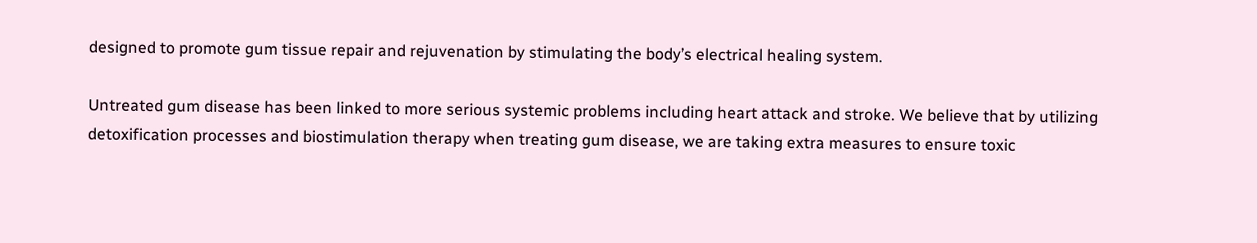designed to promote gum tissue repair and rejuvenation by stimulating the body’s electrical healing system.

Untreated gum disease has been linked to more serious systemic problems including heart attack and stroke. We believe that by utilizing detoxification processes and biostimulation therapy when treating gum disease, we are taking extra measures to ensure toxic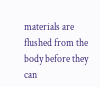materials are flushed from the body before they can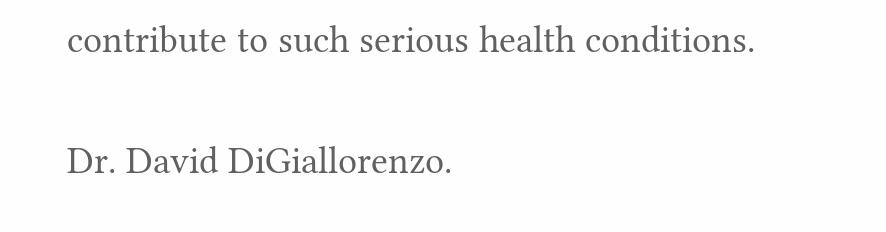contribute to such serious health conditions.

Dr. David DiGiallorenzo.